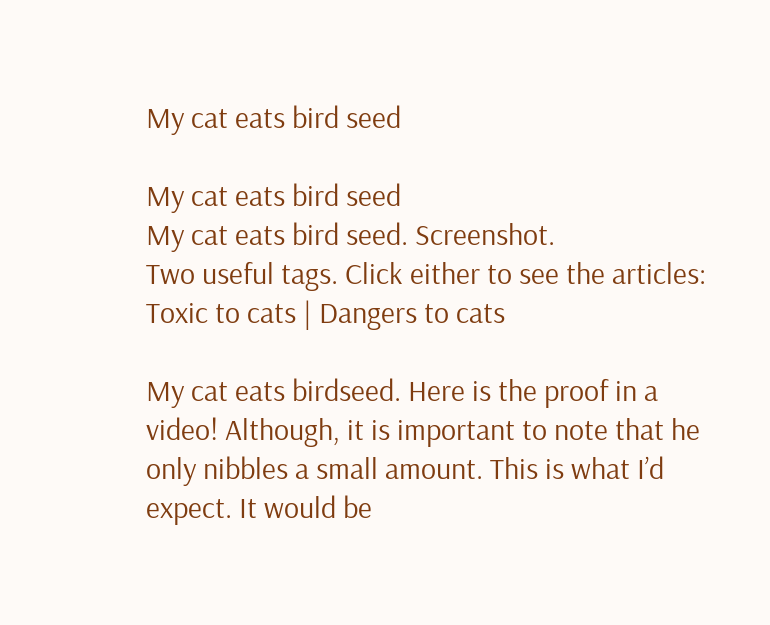My cat eats bird seed

My cat eats bird seed
My cat eats bird seed. Screenshot.
Two useful tags. Click either to see the articles: Toxic to cats | Dangers to cats

My cat eats birdseed. Here is the proof in a video! Although, it is important to note that he only nibbles a small amount. This is what I’d expect. It would be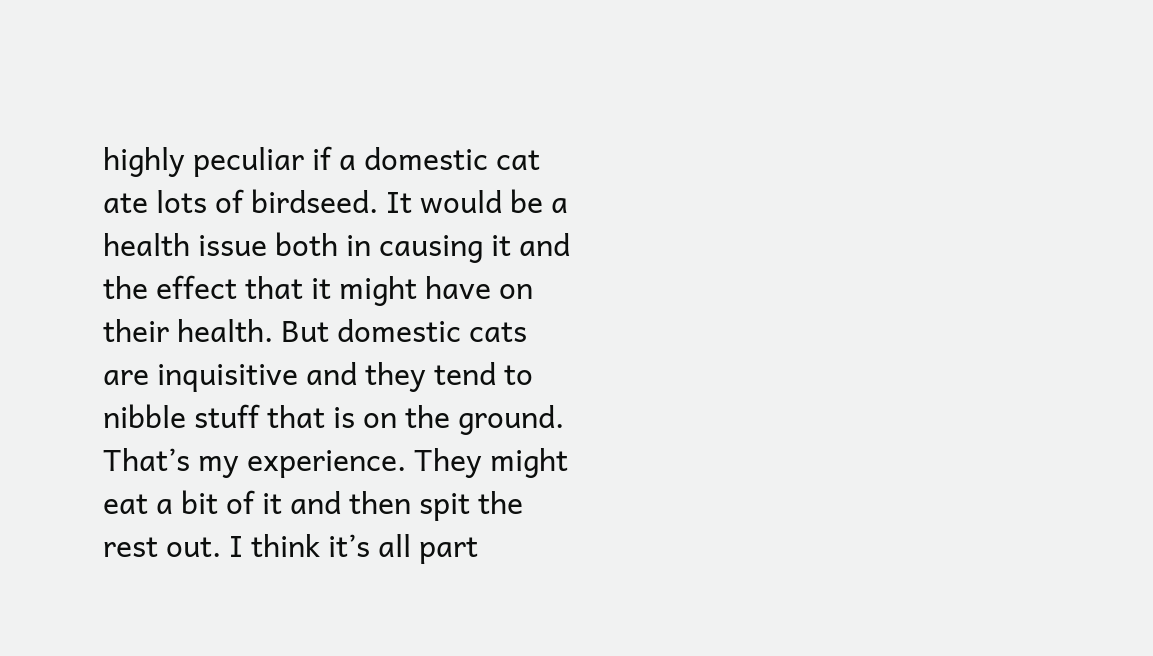highly peculiar if a domestic cat ate lots of birdseed. It would be a health issue both in causing it and the effect that it might have on their health. But domestic cats are inquisitive and they tend to nibble stuff that is on the ground. That’s my experience. They might eat a bit of it and then spit the rest out. I think it’s all part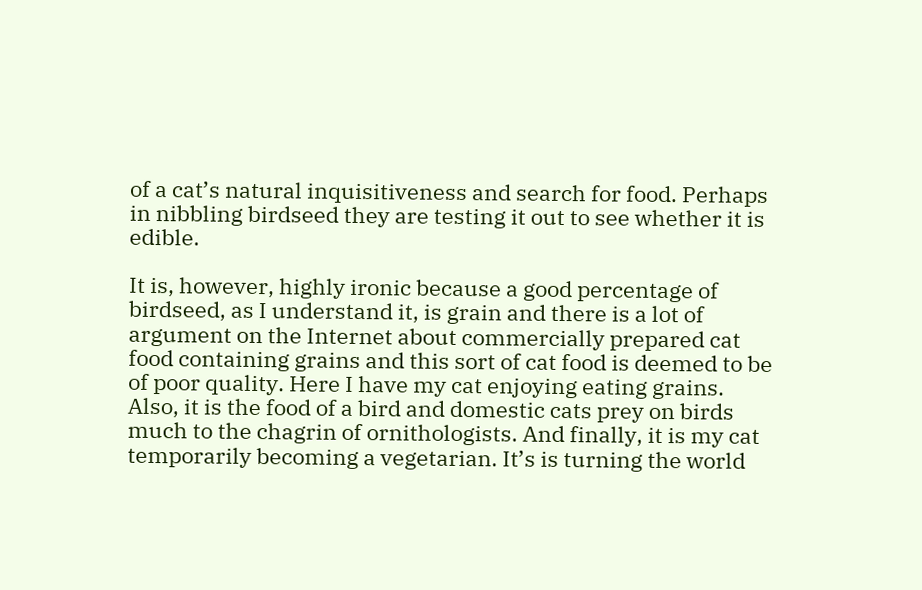of a cat’s natural inquisitiveness and search for food. Perhaps in nibbling birdseed they are testing it out to see whether it is edible.

It is, however, highly ironic because a good percentage of birdseed, as I understand it, is grain and there is a lot of argument on the Internet about commercially prepared cat food containing grains and this sort of cat food is deemed to be of poor quality. Here I have my cat enjoying eating grains. Also, it is the food of a bird and domestic cats prey on birds much to the chagrin of ornithologists. And finally, it is my cat temporarily becoming a vegetarian. It’s is turning the world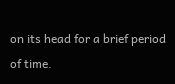on its head for a brief period of time.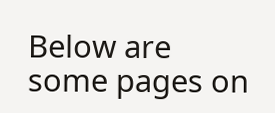Below are some pages on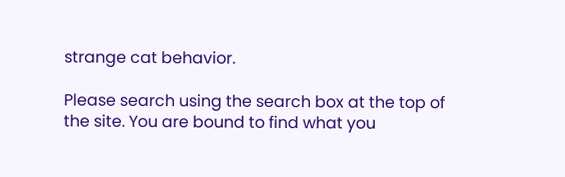strange cat behavior.

Please search using the search box at the top of the site. You are bound to find what you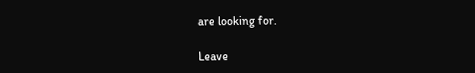are looking for.

Leave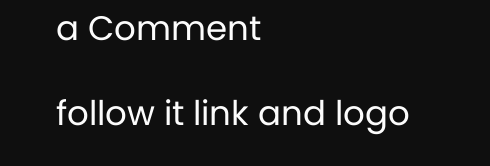a Comment

follow it link and logo